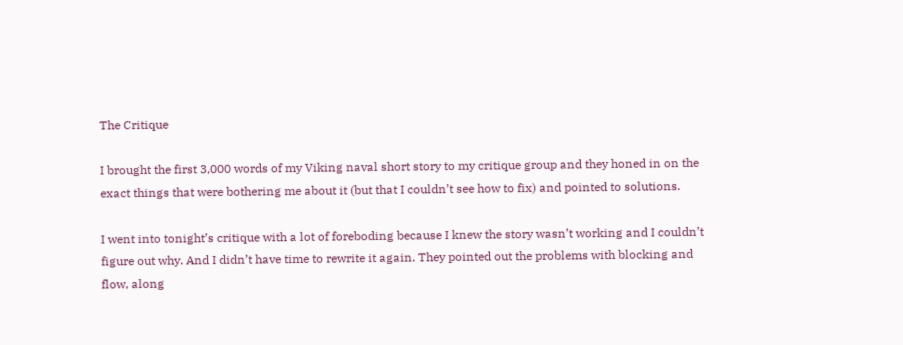The Critique

I brought the first 3,000 words of my Viking naval short story to my critique group and they honed in on the exact things that were bothering me about it (but that I couldn’t see how to fix) and pointed to solutions.

I went into tonight’s critique with a lot of foreboding because I knew the story wasn’t working and I couldn’t figure out why. And I didn’t have time to rewrite it again. They pointed out the problems with blocking and flow, along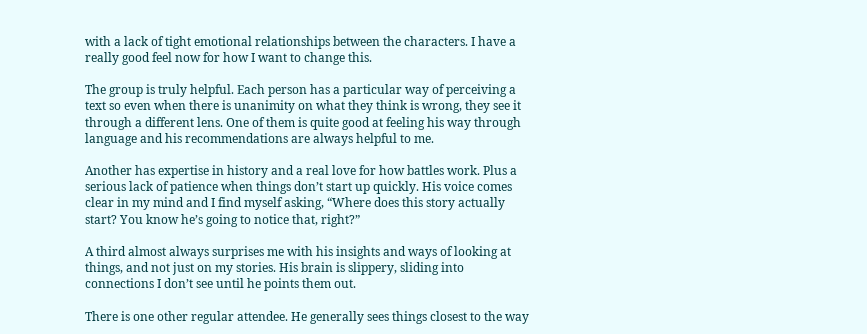with a lack of tight emotional relationships between the characters. I have a really good feel now for how I want to change this.

The group is truly helpful. Each person has a particular way of perceiving a text so even when there is unanimity on what they think is wrong, they see it through a different lens. One of them is quite good at feeling his way through language and his recommendations are always helpful to me.

Another has expertise in history and a real love for how battles work. Plus a serious lack of patience when things don’t start up quickly. His voice comes clear in my mind and I find myself asking, “Where does this story actually start? You know he’s going to notice that, right?”

A third almost always surprises me with his insights and ways of looking at things, and not just on my stories. His brain is slippery, sliding into connections I don’t see until he points them out.

There is one other regular attendee. He generally sees things closest to the way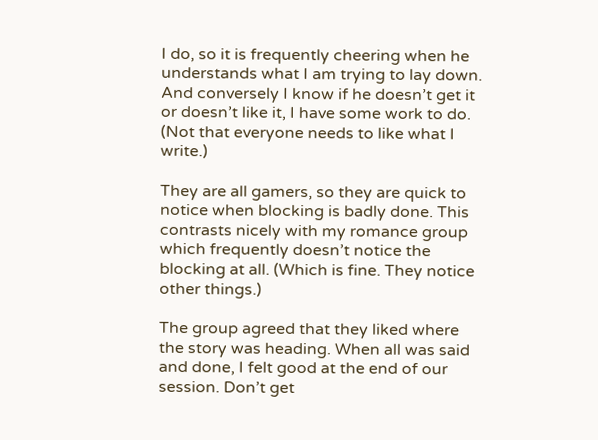I do, so it is frequently cheering when he understands what I am trying to lay down. And conversely I know if he doesn’t get it or doesn’t like it, I have some work to do. (Not that everyone needs to like what I write.)

They are all gamers, so they are quick to notice when blocking is badly done. This contrasts nicely with my romance group which frequently doesn’t notice the blocking at all. (Which is fine. They notice other things.)

The group agreed that they liked where the story was heading. When all was said and done, I felt good at the end of our session. Don’t get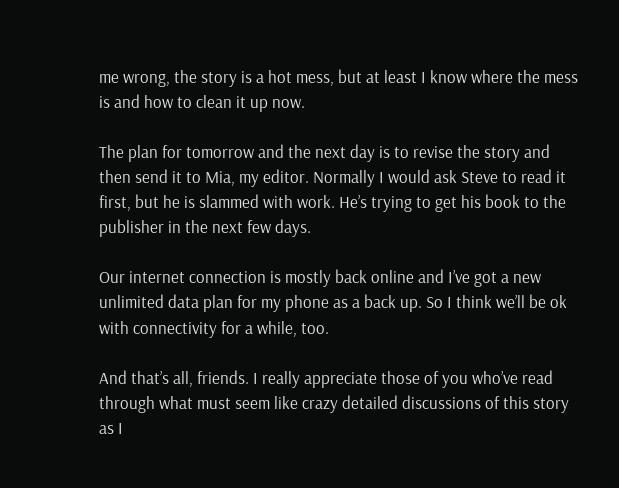me wrong, the story is a hot mess, but at least I know where the mess is and how to clean it up now.

The plan for tomorrow and the next day is to revise the story and then send it to Mia, my editor. Normally I would ask Steve to read it first, but he is slammed with work. He’s trying to get his book to the publisher in the next few days.

Our internet connection is mostly back online and I’ve got a new unlimited data plan for my phone as a back up. So I think we’ll be ok with connectivity for a while, too.

And that’s all, friends. I really appreciate those of you who’ve read through what must seem like crazy detailed discussions of this story as I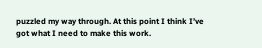puzzled my way through. At this point I think I’ve got what I need to make this work.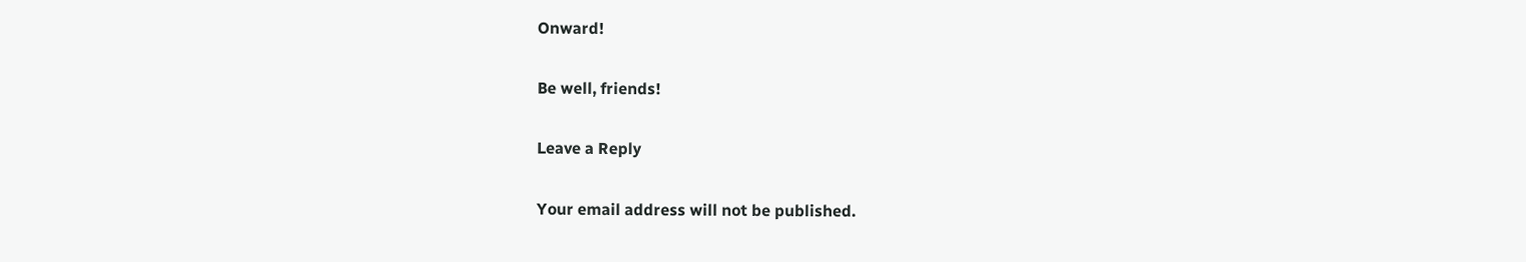Onward!

Be well, friends!

Leave a Reply

Your email address will not be published.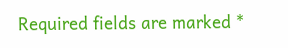Required fields are marked *